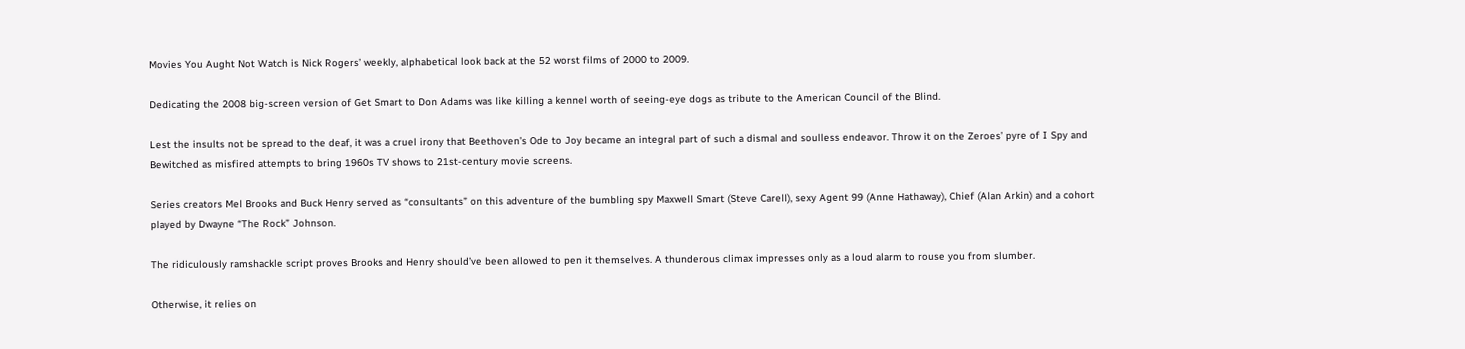Movies You Aught Not Watch is Nick Rogers’ weekly, alphabetical look back at the 52 worst films of 2000 to 2009.

Dedicating the 2008 big-screen version of Get Smart to Don Adams was like killing a kennel worth of seeing-eye dogs as tribute to the American Council of the Blind.

Lest the insults not be spread to the deaf, it was a cruel irony that Beethoven’s Ode to Joy became an integral part of such a dismal and soulless endeavor. Throw it on the Zeroes’ pyre of I Spy and Bewitched as misfired attempts to bring 1960s TV shows to 21st-century movie screens.

Series creators Mel Brooks and Buck Henry served as “consultants” on this adventure of the bumbling spy Maxwell Smart (Steve Carell), sexy Agent 99 (Anne Hathaway), Chief (Alan Arkin) and a cohort played by Dwayne “The Rock” Johnson.

The ridiculously ramshackle script proves Brooks and Henry should’ve been allowed to pen it themselves. A thunderous climax impresses only as a loud alarm to rouse you from slumber.

Otherwise, it relies on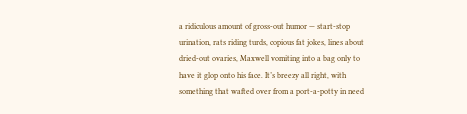a ridiculous amount of gross-out humor — start-stop urination, rats riding turds, copious fat jokes, lines about dried-out ovaries, Maxwell vomiting into a bag only to have it glop onto his face. It’s breezy all right, with something that wafted over from a port-a-potty in need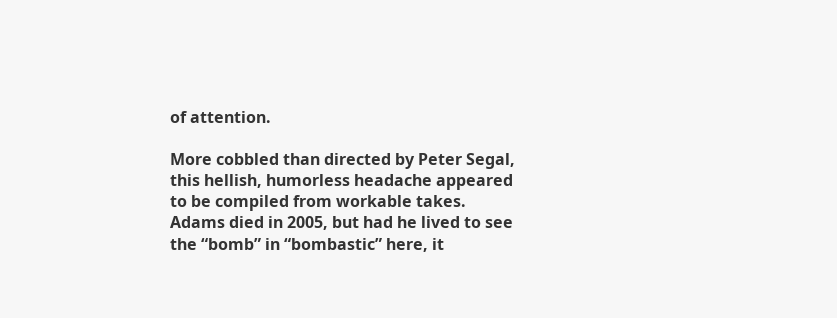of attention.

More cobbled than directed by Peter Segal, this hellish, humorless headache appeared to be compiled from workable takes. Adams died in 2005, but had he lived to see the “bomb” in “bombastic” here, it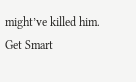might’ve killed him. Get Smart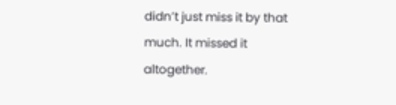didn’t just miss it by that much. It missed it altogether.